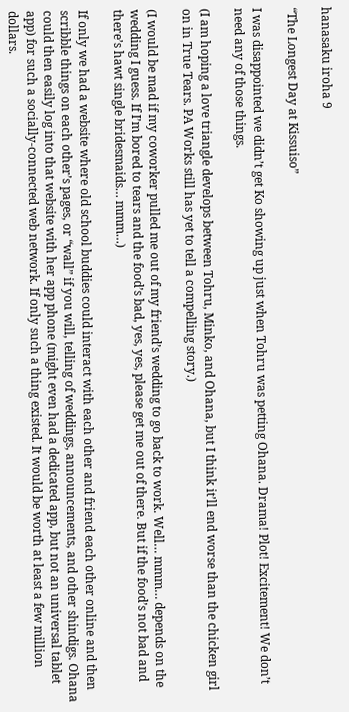hanasaku iroha 9

“The Longest Day at Kissuiso”

I was disappointed we didn’t get Ko showing up just when Tohru was petting Ohana. Drama! Plot! Excitement! We don’t need any of those things.

(I am hoping a love triangle develops between Tohru, Minko, and Ohana, but I think it’ll end worse than the chicken girl on in True Tears. PA Works still has yet to tell a compelling story.)

(I would be mad if my coworker pulled me out of my friend’s wedding to go back to work. Well… mmm… depends on the wedding I guess. If I’m bored to tears and the food’s bad, yes, yes, please get me out of there. But if the food’s not bad and there’s hawt single bridesmaids… mmm…)

If only we had a website where old school buddies could interact with each other and friend each other online and then scribble things on each other’s pages, or “wall” if you will, telling of weddings, announcements, and other shindigs. Ohana could then easily log into that website with her app phone (might even had a dedicated app, but not an universal tablet app) for such a socially-connected web network. If only such a thing existed. It would be worth at least a few million dollars.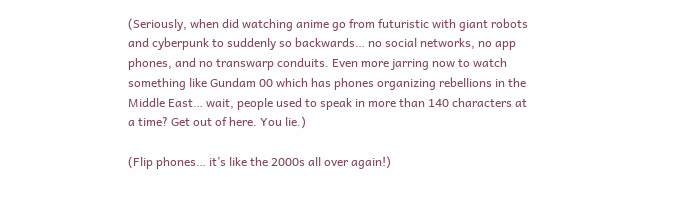(Seriously, when did watching anime go from futuristic with giant robots and cyberpunk to suddenly so backwards… no social networks, no app phones, and no transwarp conduits. Even more jarring now to watch something like Gundam 00 which has phones organizing rebellions in the Middle East… wait, people used to speak in more than 140 characters at a time? Get out of here. You lie.)

(Flip phones… it’s like the 2000s all over again!)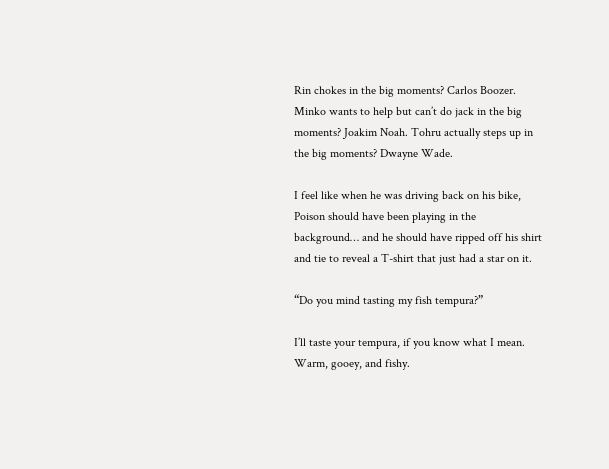Rin chokes in the big moments? Carlos Boozer. Minko wants to help but can’t do jack in the big moments? Joakim Noah. Tohru actually steps up in the big moments? Dwayne Wade.

I feel like when he was driving back on his bike, Poison should have been playing in the background… and he should have ripped off his shirt and tie to reveal a T-shirt that just had a star on it.

“Do you mind tasting my fish tempura?”

I’ll taste your tempura, if you know what I mean. Warm, gooey, and fishy.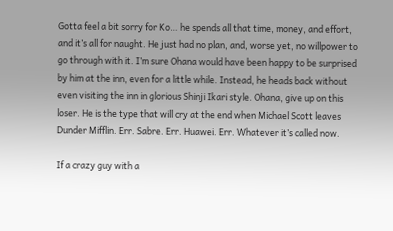Gotta feel a bit sorry for Ko… he spends all that time, money, and effort, and it’s all for naught. He just had no plan, and, worse yet, no willpower to go through with it. I’m sure Ohana would have been happy to be surprised by him at the inn, even for a little while. Instead, he heads back without even visiting the inn in glorious Shinji Ikari style. Ohana, give up on this loser. He is the type that will cry at the end when Michael Scott leaves Dunder Mifflin. Err. Sabre. Err. Huawei. Err. Whatever it’s called now.

If a crazy guy with a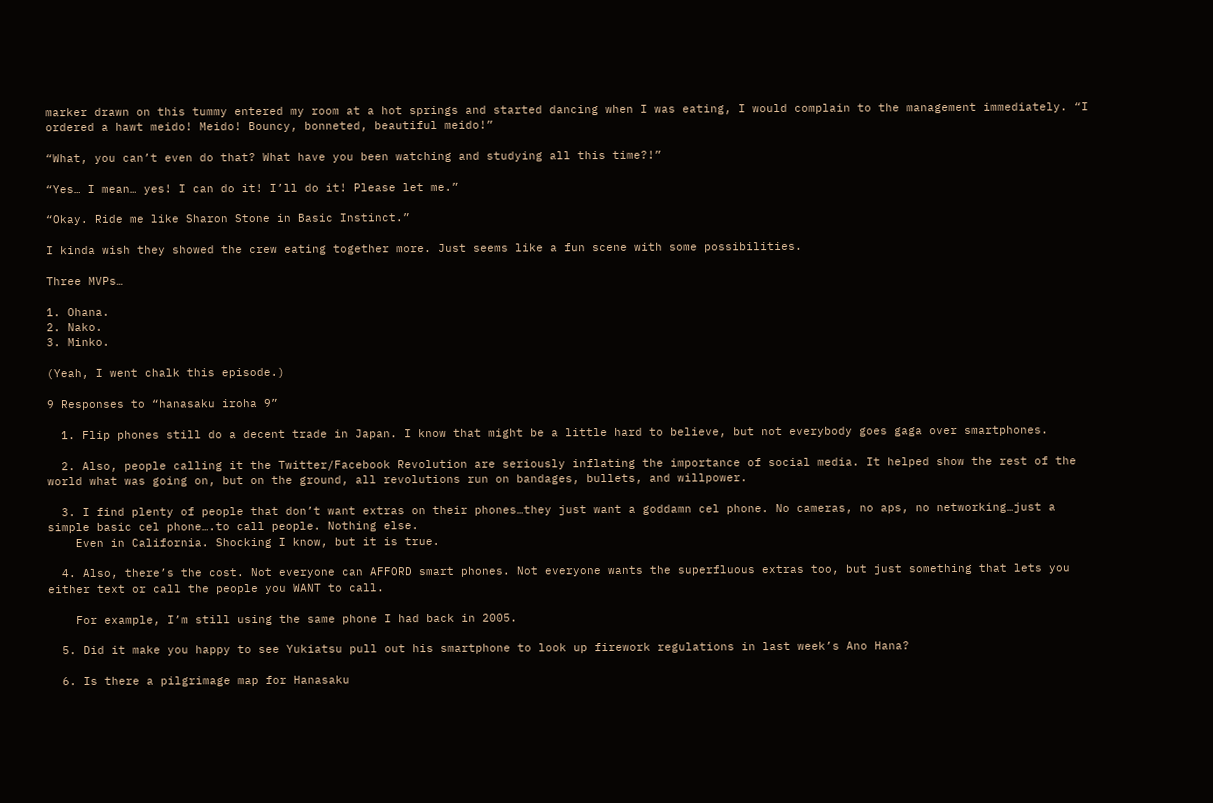marker drawn on this tummy entered my room at a hot springs and started dancing when I was eating, I would complain to the management immediately. “I ordered a hawt meido! Meido! Bouncy, bonneted, beautiful meido!”

“What, you can’t even do that? What have you been watching and studying all this time?!”

“Yes… I mean… yes! I can do it! I’ll do it! Please let me.”

“Okay. Ride me like Sharon Stone in Basic Instinct.”

I kinda wish they showed the crew eating together more. Just seems like a fun scene with some possibilities.

Three MVPs…

1. Ohana.
2. Nako.
3. Minko.

(Yeah, I went chalk this episode.)

9 Responses to “hanasaku iroha 9”

  1. Flip phones still do a decent trade in Japan. I know that might be a little hard to believe, but not everybody goes gaga over smartphones.

  2. Also, people calling it the Twitter/Facebook Revolution are seriously inflating the importance of social media. It helped show the rest of the world what was going on, but on the ground, all revolutions run on bandages, bullets, and willpower.

  3. I find plenty of people that don’t want extras on their phones…they just want a goddamn cel phone. No cameras, no aps, no networking…just a simple basic cel phone….to call people. Nothing else.
    Even in California. Shocking I know, but it is true.

  4. Also, there’s the cost. Not everyone can AFFORD smart phones. Not everyone wants the superfluous extras too, but just something that lets you either text or call the people you WANT to call.

    For example, I’m still using the same phone I had back in 2005.

  5. Did it make you happy to see Yukiatsu pull out his smartphone to look up firework regulations in last week’s Ano Hana?

  6. Is there a pilgrimage map for Hanasaku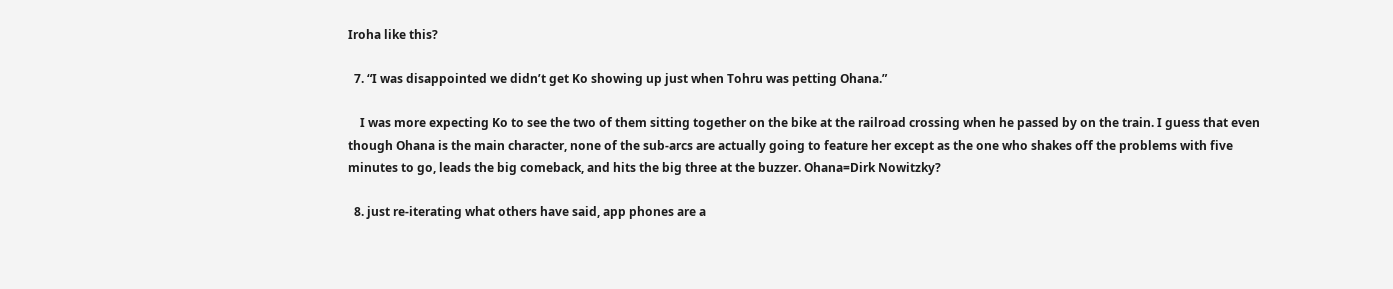Iroha like this?

  7. “I was disappointed we didn’t get Ko showing up just when Tohru was petting Ohana.”

    I was more expecting Ko to see the two of them sitting together on the bike at the railroad crossing when he passed by on the train. I guess that even though Ohana is the main character, none of the sub-arcs are actually going to feature her except as the one who shakes off the problems with five minutes to go, leads the big comeback, and hits the big three at the buzzer. Ohana=Dirk Nowitzky?

  8. just re-iterating what others have said, app phones are a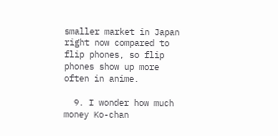smaller market in Japan right now compared to flip phones, so flip phones show up more often in anime.

  9. I wonder how much money Ko-chan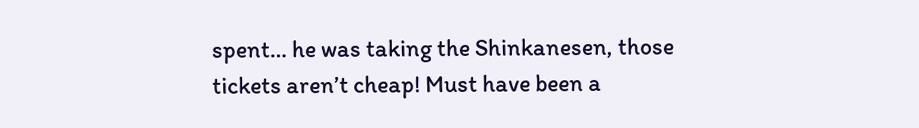spent… he was taking the Shinkanesen, those tickets aren’t cheap! Must have been a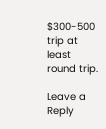$300-500 trip at least round trip.

Leave a Reply